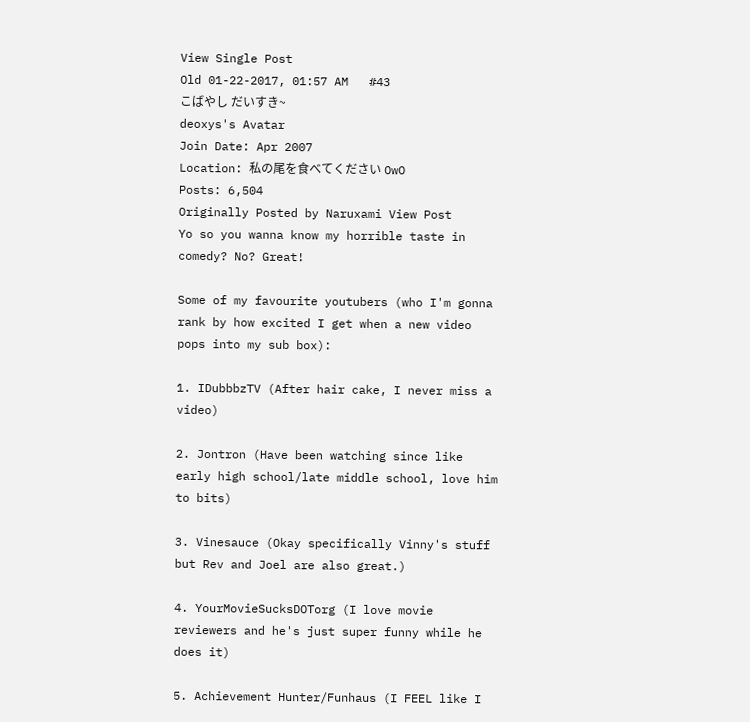View Single Post
Old 01-22-2017, 01:57 AM   #43
こばやし だいすき~
deoxys's Avatar
Join Date: Apr 2007
Location: 私の尾を食べてください OwO
Posts: 6,504
Originally Posted by Naruxami View Post
Yo so you wanna know my horrible taste in comedy? No? Great!

Some of my favourite youtubers (who I'm gonna rank by how excited I get when a new video pops into my sub box):

1. IDubbbzTV (After hair cake, I never miss a video)

2. Jontron (Have been watching since like early high school/late middle school, love him to bits)

3. Vinesauce (Okay specifically Vinny's stuff but Rev and Joel are also great.)

4. YourMovieSucksDOTorg (I love movie reviewers and he's just super funny while he does it)

5. Achievement Hunter/Funhaus (I FEEL like I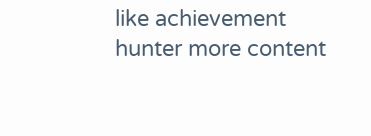like achievement hunter more content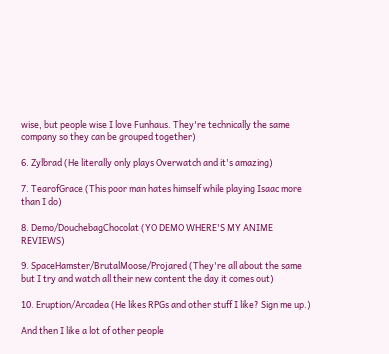wise, but people wise I love Funhaus. They're technically the same company so they can be grouped together)

6. Zylbrad (He literally only plays Overwatch and it's amazing)

7. TearofGrace (This poor man hates himself while playing Isaac more than I do)

8. Demo/DouchebagChocolat (YO DEMO WHERE'S MY ANIME REVIEWS)

9. SpaceHamster/BrutalMoose/Projared (They're all about the same but I try and watch all their new content the day it comes out)

10. Eruption/Arcadea (He likes RPGs and other stuff I like? Sign me up.)

And then I like a lot of other people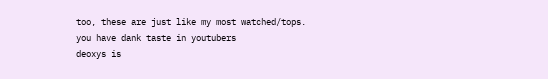too, these are just like my most watched/tops.
you have dank taste in youtubers
deoxys is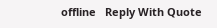offline   Reply With Quote